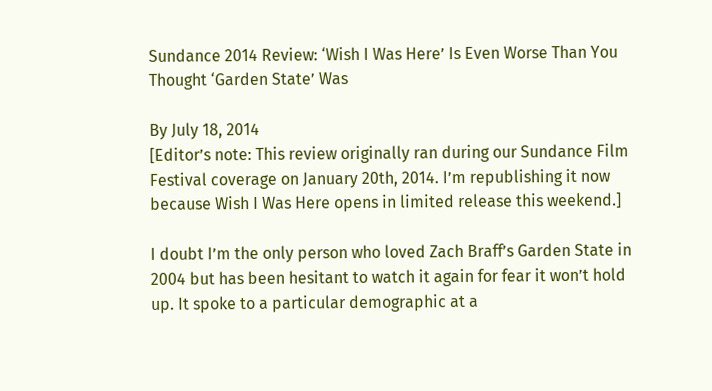Sundance 2014 Review: ‘Wish I Was Here’ Is Even Worse Than You Thought ‘Garden State’ Was

By July 18, 2014
[Editor’s note: This review originally ran during our Sundance Film Festival coverage on January 20th, 2014. I’m republishing it now because Wish I Was Here opens in limited release this weekend.]

I doubt I’m the only person who loved Zach Braff’s Garden State in 2004 but has been hesitant to watch it again for fear it won’t hold up. It spoke to a particular demographic at a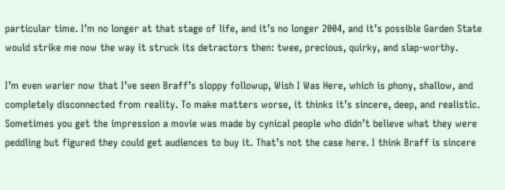particular time. I’m no longer at that stage of life, and it’s no longer 2004, and it’s possible Garden State would strike me now the way it struck its detractors then: twee, precious, quirky, and slap-worthy.

I’m even warier now that I’ve seen Braff’s sloppy followup, Wish I Was Here, which is phony, shallow, and completely disconnected from reality. To make matters worse, it thinks it’s sincere, deep, and realistic. Sometimes you get the impression a movie was made by cynical people who didn’t believe what they were peddling but figured they could get audiences to buy it. That’s not the case here. I think Braff is sincere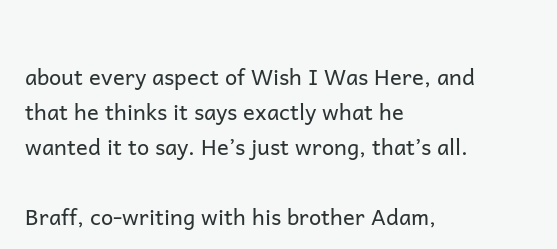about every aspect of Wish I Was Here, and that he thinks it says exactly what he wanted it to say. He’s just wrong, that’s all.

Braff, co-writing with his brother Adam,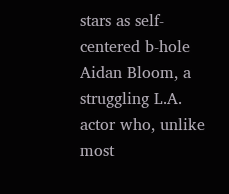stars as self-centered b-hole Aidan Bloom, a struggling L.A. actor who, unlike most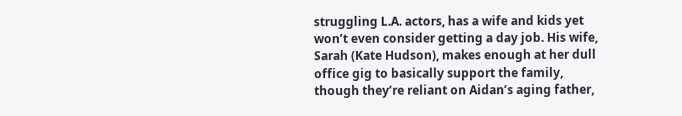struggling L.A. actors, has a wife and kids yet won’t even consider getting a day job. His wife, Sarah (Kate Hudson), makes enough at her dull office gig to basically support the family, though they’re reliant on Aidan’s aging father,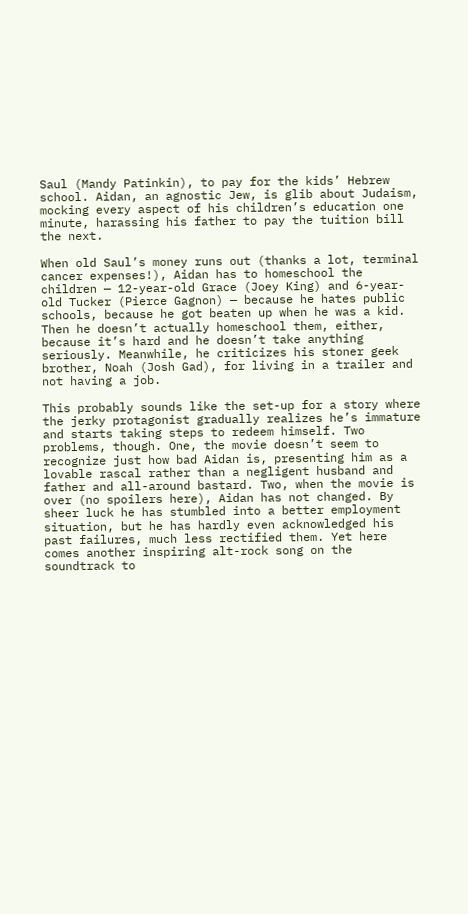Saul (Mandy Patinkin), to pay for the kids’ Hebrew school. Aidan, an agnostic Jew, is glib about Judaism, mocking every aspect of his children’s education one minute, harassing his father to pay the tuition bill the next.

When old Saul’s money runs out (thanks a lot, terminal cancer expenses!), Aidan has to homeschool the children — 12-year-old Grace (Joey King) and 6-year-old Tucker (Pierce Gagnon) — because he hates public schools, because he got beaten up when he was a kid. Then he doesn’t actually homeschool them, either, because it’s hard and he doesn’t take anything seriously. Meanwhile, he criticizes his stoner geek brother, Noah (Josh Gad), for living in a trailer and not having a job.

This probably sounds like the set-up for a story where the jerky protagonist gradually realizes he’s immature and starts taking steps to redeem himself. Two problems, though. One, the movie doesn’t seem to recognize just how bad Aidan is, presenting him as a lovable rascal rather than a negligent husband and father and all-around bastard. Two, when the movie is over (no spoilers here), Aidan has not changed. By sheer luck he has stumbled into a better employment situation, but he has hardly even acknowledged his past failures, much less rectified them. Yet here comes another inspiring alt-rock song on the soundtrack to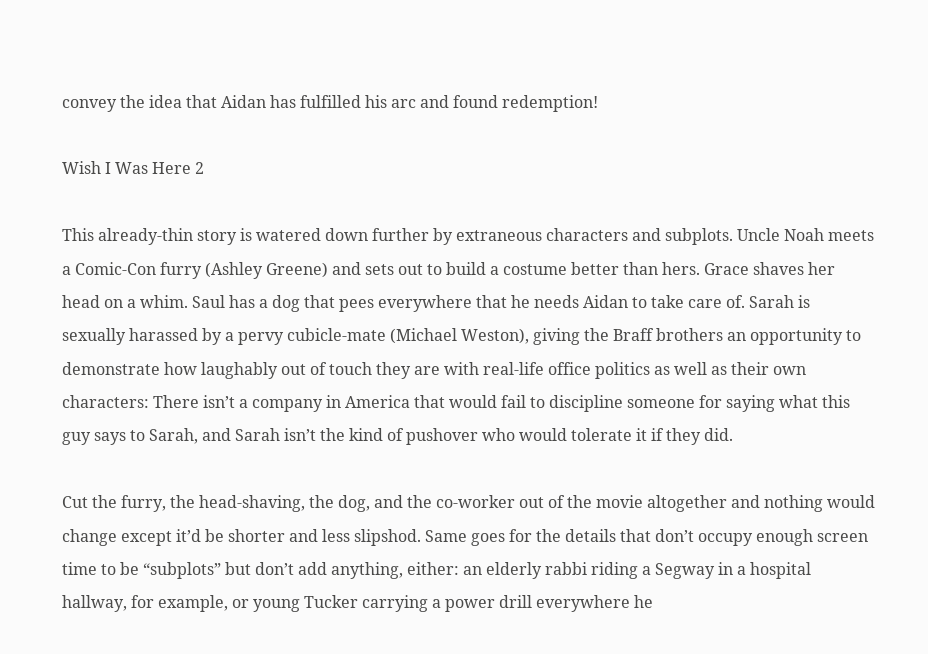convey the idea that Aidan has fulfilled his arc and found redemption!

Wish I Was Here 2

This already-thin story is watered down further by extraneous characters and subplots. Uncle Noah meets a Comic-Con furry (Ashley Greene) and sets out to build a costume better than hers. Grace shaves her head on a whim. Saul has a dog that pees everywhere that he needs Aidan to take care of. Sarah is sexually harassed by a pervy cubicle-mate (Michael Weston), giving the Braff brothers an opportunity to demonstrate how laughably out of touch they are with real-life office politics as well as their own characters: There isn’t a company in America that would fail to discipline someone for saying what this guy says to Sarah, and Sarah isn’t the kind of pushover who would tolerate it if they did.

Cut the furry, the head-shaving, the dog, and the co-worker out of the movie altogether and nothing would change except it’d be shorter and less slipshod. Same goes for the details that don’t occupy enough screen time to be “subplots” but don’t add anything, either: an elderly rabbi riding a Segway in a hospital hallway, for example, or young Tucker carrying a power drill everywhere he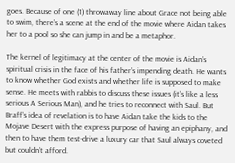goes. Because of one (1) throwaway line about Grace not being able to swim, there’s a scene at the end of the movie where Aidan takes her to a pool so she can jump in and be a metaphor.

The kernel of legitimacy at the center of the movie is Aidan’s spiritual crisis in the face of his father’s impending death. He wants to know whether God exists and whether life is supposed to make sense. He meets with rabbis to discuss these issues (it’s like a less serious A Serious Man), and he tries to reconnect with Saul. But Braff’s idea of revelation is to have Aidan take the kids to the Mojave Desert with the express purpose of having an epiphany, and then to have them test-drive a luxury car that Saul always coveted but couldn’t afford.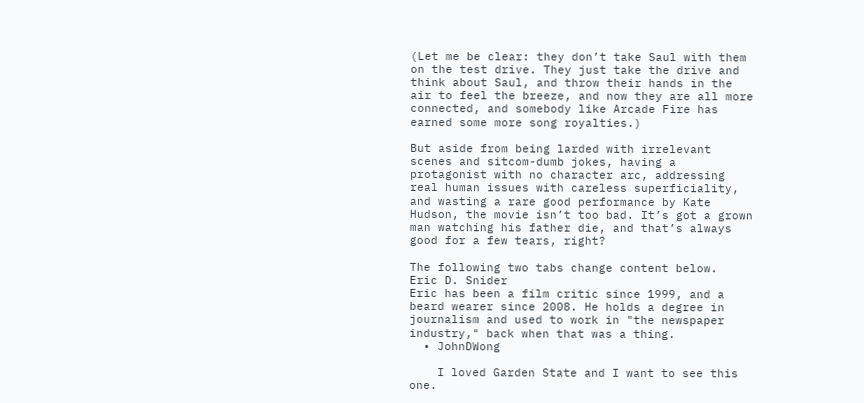(Let me be clear: they don’t take Saul with them on the test drive. They just take the drive and think about Saul, and throw their hands in the air to feel the breeze, and now they are all more connected, and somebody like Arcade Fire has earned some more song royalties.)

But aside from being larded with irrelevant scenes and sitcom-dumb jokes, having a protagonist with no character arc, addressing real human issues with careless superficiality, and wasting a rare good performance by Kate Hudson, the movie isn’t too bad. It’s got a grown man watching his father die, and that’s always good for a few tears, right?

The following two tabs change content below.
Eric D. Snider
Eric has been a film critic since 1999, and a beard wearer since 2008. He holds a degree in journalism and used to work in "the newspaper industry," back when that was a thing.
  • JohnDWong

    I loved Garden State and I want to see this one.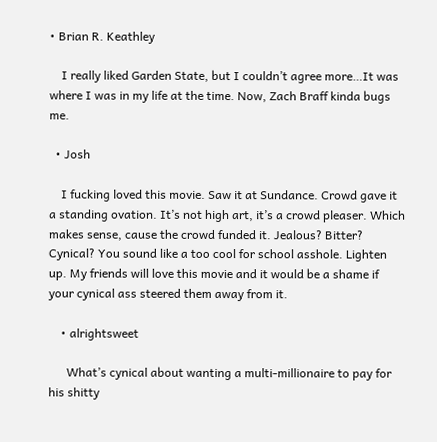• Brian R. Keathley

    I really liked Garden State, but I couldn’t agree more…It was where I was in my life at the time. Now, Zach Braff kinda bugs me.

  • Josh

    I fucking loved this movie. Saw it at Sundance. Crowd gave it a standing ovation. It’s not high art, it’s a crowd pleaser. Which makes sense, cause the crowd funded it. Jealous? Bitter? Cynical? You sound like a too cool for school asshole. Lighten up. My friends will love this movie and it would be a shame if your cynical ass steered them away from it.

    • alrightsweet

      What’s cynical about wanting a multi-millionaire to pay for his shitty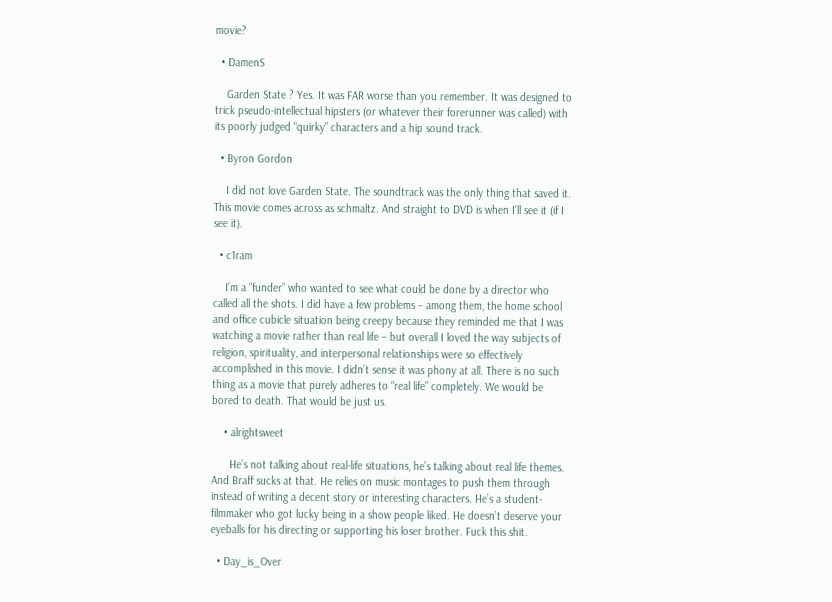movie?

  • DamenS

    Garden State ? Yes. It was FAR worse than you remember. It was designed to trick pseudo-intellectual hipsters (or whatever their forerunner was called) with its poorly judged “quirky” characters and a hip sound track.

  • Byron Gordon

    I did not love Garden State. The soundtrack was the only thing that saved it. This movie comes across as schmaltz. And straight to DVD is when I’ll see it (if I see it).

  • c1ram

    I’m a “funder” who wanted to see what could be done by a director who called all the shots. I did have a few problems – among them, the home school and office cubicle situation being creepy because they reminded me that I was watching a movie rather than real life – but overall I loved the way subjects of religion, spirituality, and interpersonal relationships were so effectively accomplished in this movie. I didn’t sense it was phony at all. There is no such thing as a movie that purely adheres to “real life” completely. We would be bored to death. That would be just us.

    • alrightsweet

      He’s not talking about real-life situations, he’s talking about real life themes. And Braff sucks at that. He relies on music montages to push them through instead of writing a decent story or interesting characters. He’s a student-filmmaker who got lucky being in a show people liked. He doesn’t deserve your eyeballs for his directing or supporting his loser brother. Fuck this shit.

  • Day_is_Over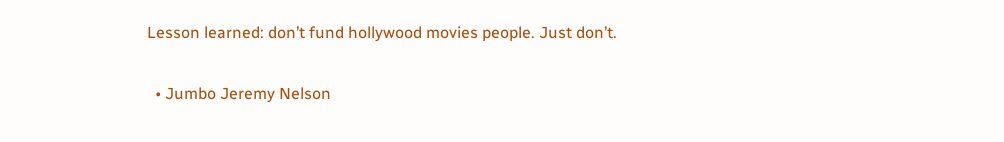Lesson learned: don’t fund hollywood movies people. Just don’t.

  • Jumbo Jeremy Nelson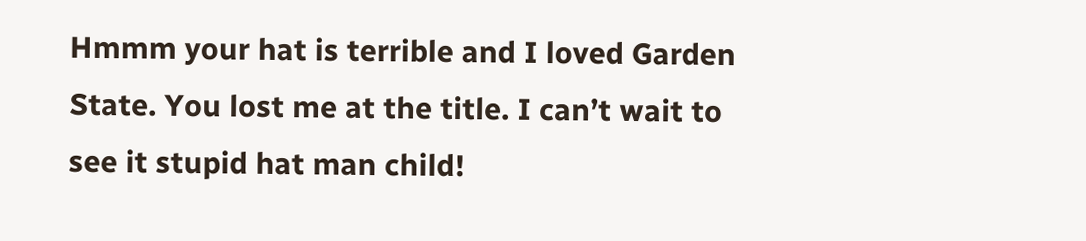Hmmm your hat is terrible and I loved Garden State. You lost me at the title. I can’t wait to see it stupid hat man child!